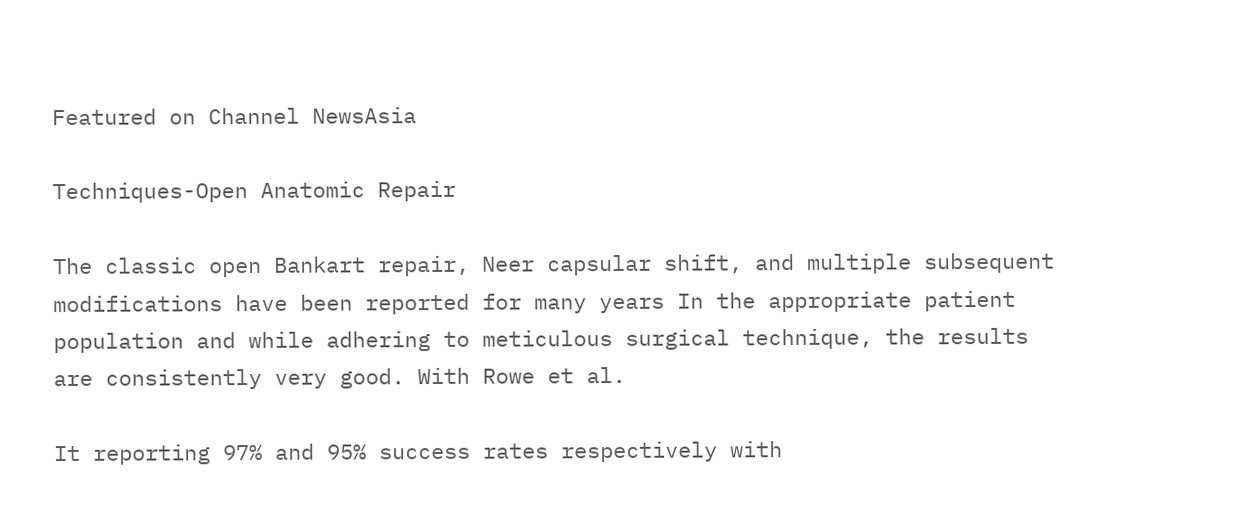Featured on Channel NewsAsia

Techniques-Open Anatomic Repair

The classic open Bankart repair, Neer capsular shift, and multiple subsequent modifications have been reported for many years In the appropriate patient population and while adhering to meticulous surgical technique, the results are consistently very good. With Rowe et al.

It reporting 97% and 95% success rates respectively with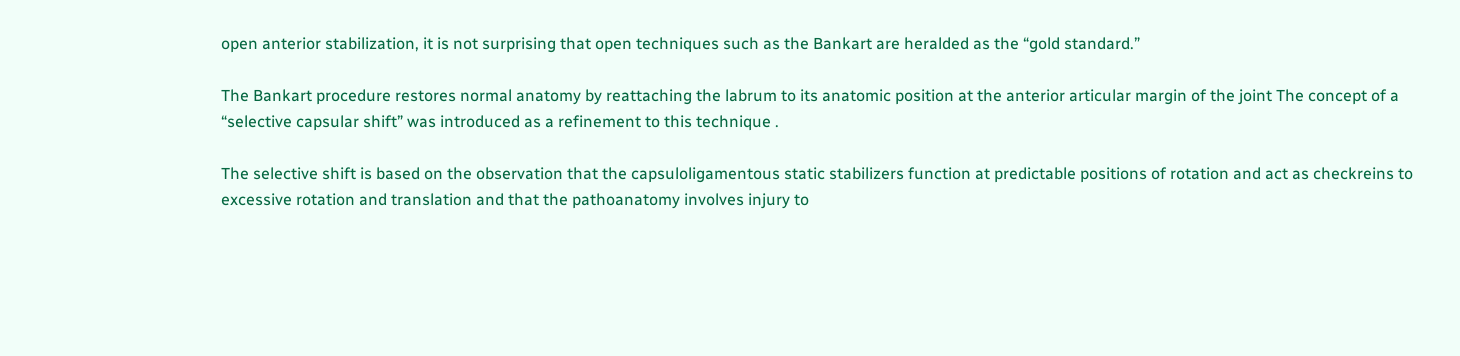open anterior stabilization, it is not surprising that open techniques such as the Bankart are heralded as the “gold standard.”

The Bankart procedure restores normal anatomy by reattaching the labrum to its anatomic position at the anterior articular margin of the joint The concept of a “selective capsular shift” was introduced as a refinement to this technique .

The selective shift is based on the observation that the capsuloligamentous static stabilizers function at predictable positions of rotation and act as checkreins to excessive rotation and translation and that the pathoanatomy involves injury to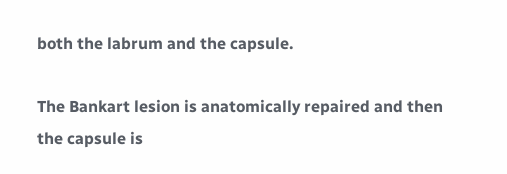both the labrum and the capsule.

The Bankart lesion is anatomically repaired and then the capsule is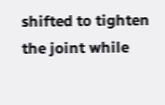shifted to tighten the joint while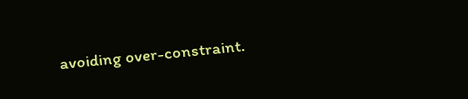avoiding over-constraint.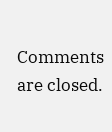Comments are closed.